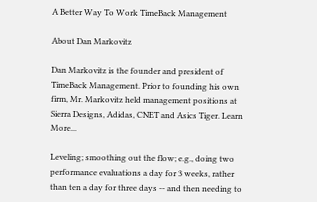A Better Way To Work TimeBack Management

About Dan Markovitz

Dan Markovitz is the founder and president of TimeBack Management. Prior to founding his own firm, Mr. Markovitz held management positions at Sierra Designs, Adidas, CNET and Asics Tiger. Learn More...

Leveling; smoothing out the flow; e.g., doing two performance evaluations a day for 3 weeks, rather than ten a day for three days -- and then needing to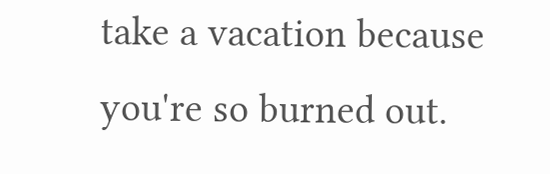take a vacation because you're so burned out.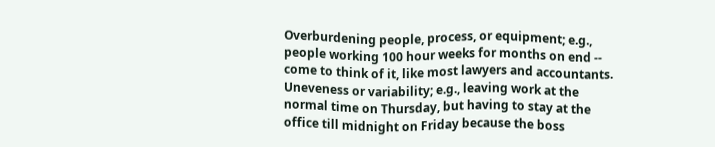Overburdening people, process, or equipment; e.g., people working 100 hour weeks for months on end -- come to think of it, like most lawyers and accountants.
Uneveness or variability; e.g., leaving work at the normal time on Thursday, but having to stay at the office till midnight on Friday because the boss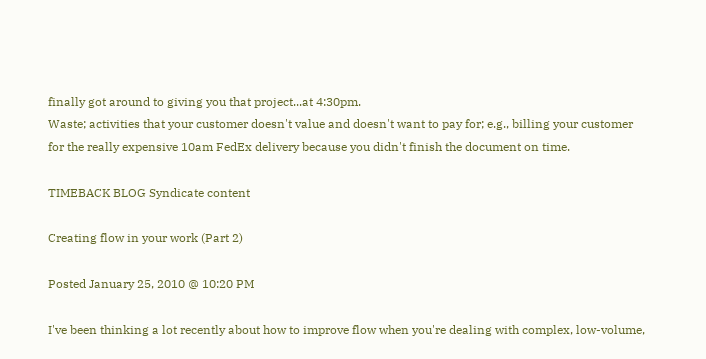finally got around to giving you that project...at 4:30pm.
Waste; activities that your customer doesn't value and doesn't want to pay for; e.g., billing your customer for the really expensive 10am FedEx delivery because you didn't finish the document on time.

TIMEBACK BLOG Syndicate content

Creating flow in your work (Part 2)

Posted January 25, 2010 @ 10:20 PM

I've been thinking a lot recently about how to improve flow when you're dealing with complex, low-volume,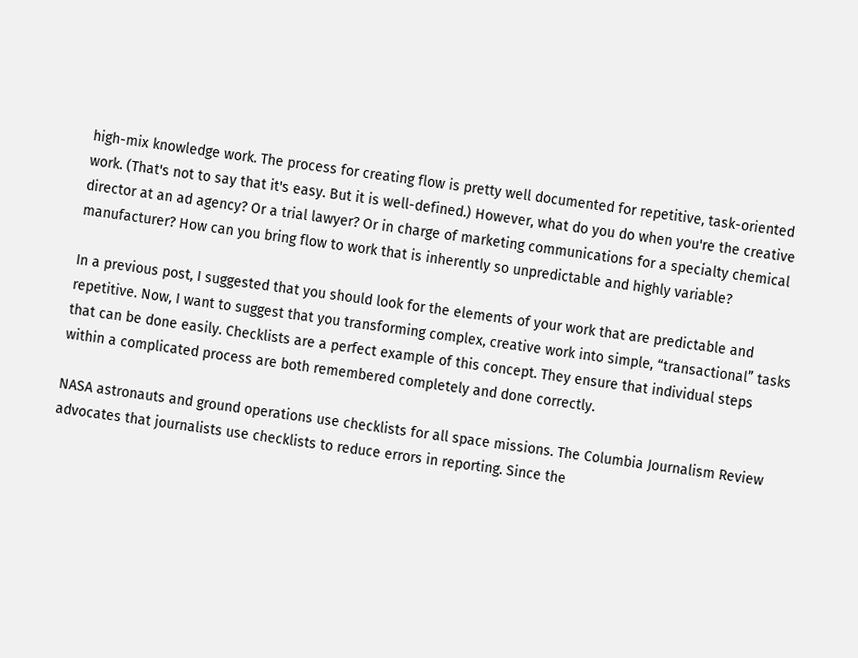high-mix knowledge work. The process for creating flow is pretty well documented for repetitive, task-oriented work. (That's not to say that it's easy. But it is well-defined.) However, what do you do when you're the creative director at an ad agency? Or a trial lawyer? Or in charge of marketing communications for a specialty chemical manufacturer? How can you bring flow to work that is inherently so unpredictable and highly variable?

In a previous post, I suggested that you should look for the elements of your work that are predictable and repetitive. Now, I want to suggest that you transforming complex, creative work into simple, “transactional” tasks that can be done easily. Checklists are a perfect example of this concept. They ensure that individual steps within a complicated process are both remembered completely and done correctly.

NASA astronauts and ground operations use checklists for all space missions. The Columbia Journalism Review advocates that journalists use checklists to reduce errors in reporting. Since the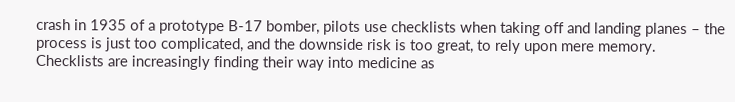crash in 1935 of a prototype B-17 bomber, pilots use checklists when taking off and landing planes – the process is just too complicated, and the downside risk is too great, to rely upon mere memory. Checklists are increasingly finding their way into medicine as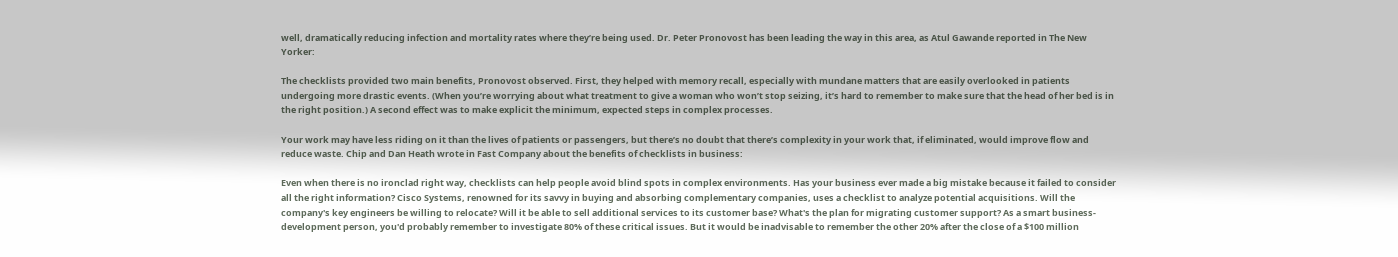well, dramatically reducing infection and mortality rates where they’re being used. Dr. Peter Pronovost has been leading the way in this area, as Atul Gawande reported in The New Yorker:

The checklists provided two main benefits, Pronovost observed. First, they helped with memory recall, especially with mundane matters that are easily overlooked in patients undergoing more drastic events. (When you’re worrying about what treatment to give a woman who won’t stop seizing, it’s hard to remember to make sure that the head of her bed is in the right position.) A second effect was to make explicit the minimum, expected steps in complex processes.

Your work may have less riding on it than the lives of patients or passengers, but there’s no doubt that there’s complexity in your work that, if eliminated, would improve flow and reduce waste. Chip and Dan Heath wrote in Fast Company about the benefits of checklists in business:

Even when there is no ironclad right way, checklists can help people avoid blind spots in complex environments. Has your business ever made a big mistake because it failed to consider all the right information? Cisco Systems, renowned for its savvy in buying and absorbing complementary companies, uses a checklist to analyze potential acquisitions. Will the company's key engineers be willing to relocate? Will it be able to sell additional services to its customer base? What's the plan for migrating customer support? As a smart business-development person, you'd probably remember to investigate 80% of these critical issues. But it would be inadvisable to remember the other 20% after the close of a $100 million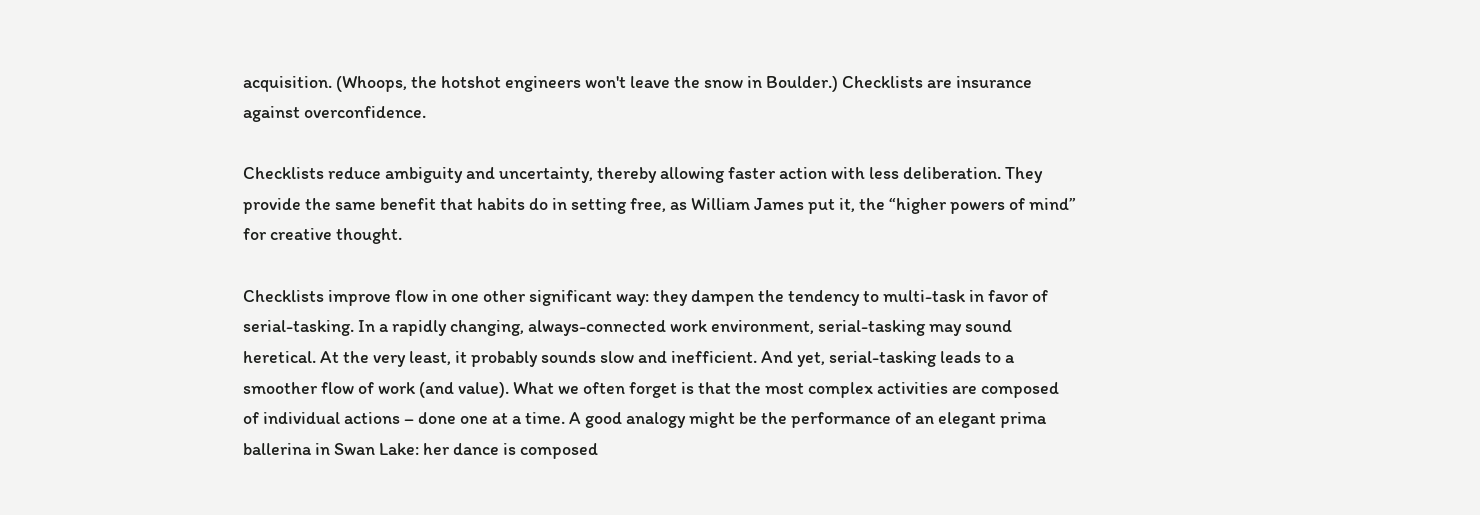acquisition. (Whoops, the hotshot engineers won't leave the snow in Boulder.) Checklists are insurance against overconfidence.

Checklists reduce ambiguity and uncertainty, thereby allowing faster action with less deliberation. They provide the same benefit that habits do in setting free, as William James put it, the “higher powers of mind” for creative thought.

Checklists improve flow in one other significant way: they dampen the tendency to multi-task in favor of serial-tasking. In a rapidly changing, always-connected work environment, serial-tasking may sound heretical. At the very least, it probably sounds slow and inefficient. And yet, serial-tasking leads to a smoother flow of work (and value). What we often forget is that the most complex activities are composed of individual actions – done one at a time. A good analogy might be the performance of an elegant prima ballerina in Swan Lake: her dance is composed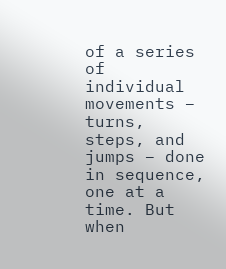of a series of individual movements – turns, steps, and jumps – done in sequence, one at a time. But when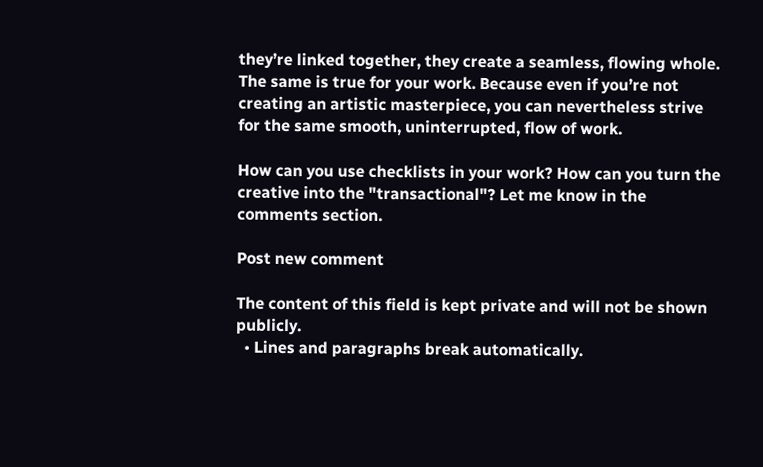they’re linked together, they create a seamless, flowing whole. The same is true for your work. Because even if you’re not creating an artistic masterpiece, you can nevertheless strive for the same smooth, uninterrupted, flow of work.

How can you use checklists in your work? How can you turn the creative into the "transactional"? Let me know in the comments section.

Post new comment

The content of this field is kept private and will not be shown publicly.
  • Lines and paragraphs break automatically.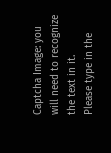Captcha Image: you will need to recognize the text in it.
Please type in the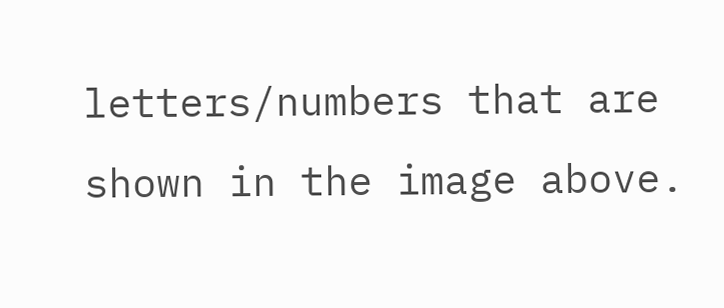letters/numbers that are shown in the image above.